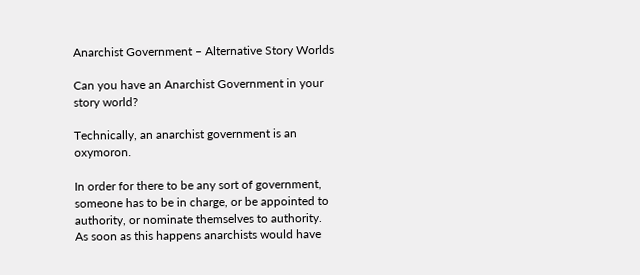Anarchist Government – Alternative Story Worlds

Can you have an Anarchist Government in your story world?

Technically, an anarchist government is an oxymoron.

In order for there to be any sort of government, someone has to be in charge, or be appointed to authority, or nominate themselves to authority. As soon as this happens anarchists would have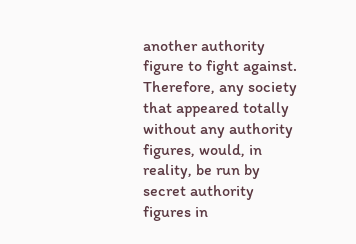another authority figure to fight against. Therefore, any society that appeared totally without any authority figures, would, in reality, be run by secret authority figures in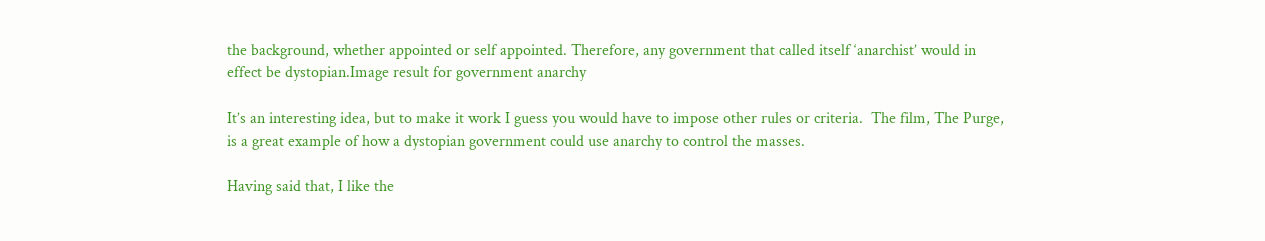the background, whether appointed or self appointed. Therefore, any government that called itself ‘anarchist’ would in effect be dystopian.Image result for government anarchy

It’s an interesting idea, but to make it work I guess you would have to impose other rules or criteria.  The film, The Purge, is a great example of how a dystopian government could use anarchy to control the masses.

Having said that, I like the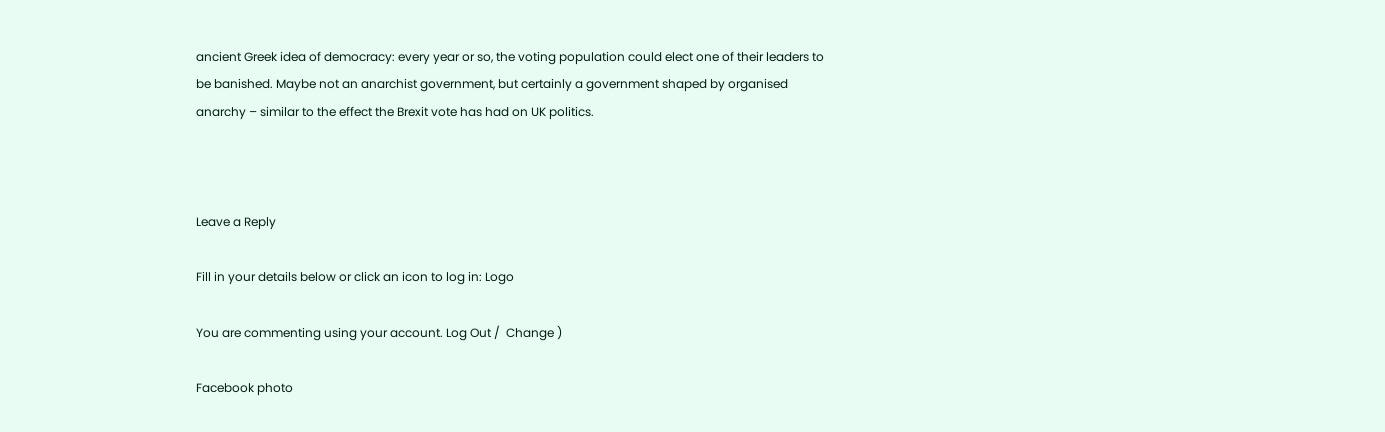ancient Greek idea of democracy: every year or so, the voting population could elect one of their leaders to be banished. Maybe not an anarchist government, but certainly a government shaped by organised anarchy – similar to the effect the Brexit vote has had on UK politics.



Leave a Reply

Fill in your details below or click an icon to log in: Logo

You are commenting using your account. Log Out /  Change )

Facebook photo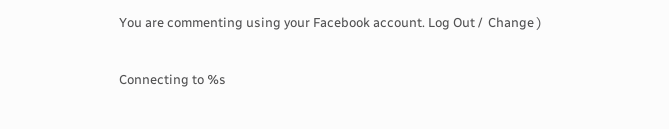You are commenting using your Facebook account. Log Out /  Change )

Connecting to %s